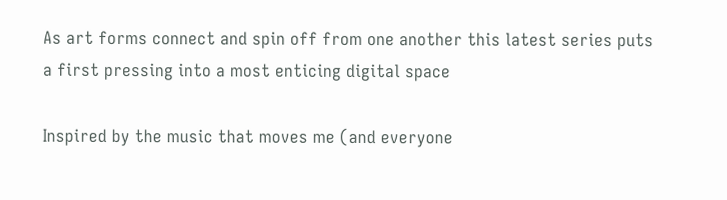As art forms connect and spin off from one another this latest series puts a first pressing into a most enticing digital space

Inspired by the music that moves me (and everyone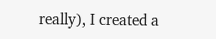really), I created a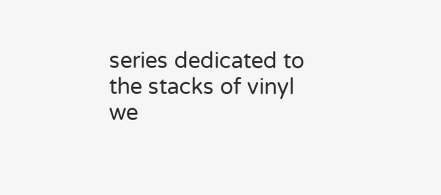series dedicated to the stacks of vinyl
we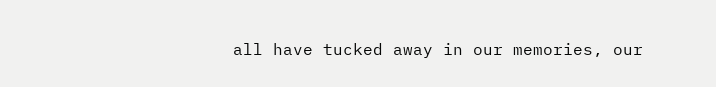all have tucked away in our memories, our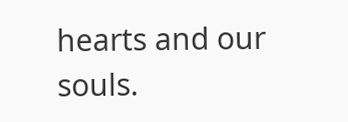hearts and our souls.